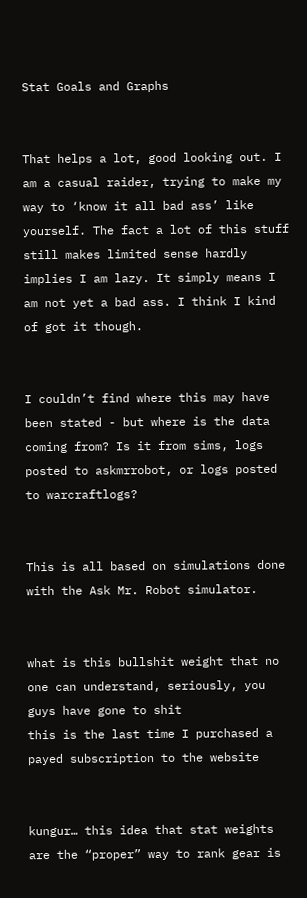Stat Goals and Graphs


That helps a lot, good looking out. I am a casual raider, trying to make my way to ‘know it all bad ass’ like yourself. The fact a lot of this stuff still makes limited sense hardly implies I am lazy. It simply means I am not yet a bad ass. I think I kind of got it though.


I couldn’t find where this may have been stated - but where is the data coming from? Is it from sims, logs posted to askmrrobot, or logs posted to warcraftlogs?


This is all based on simulations done with the Ask Mr. Robot simulator.


what is this bullshit weight that no one can understand, seriously, you guys have gone to shit
this is the last time I purchased a payed subscription to the website


kungur… this idea that stat weights are the “proper” way to rank gear is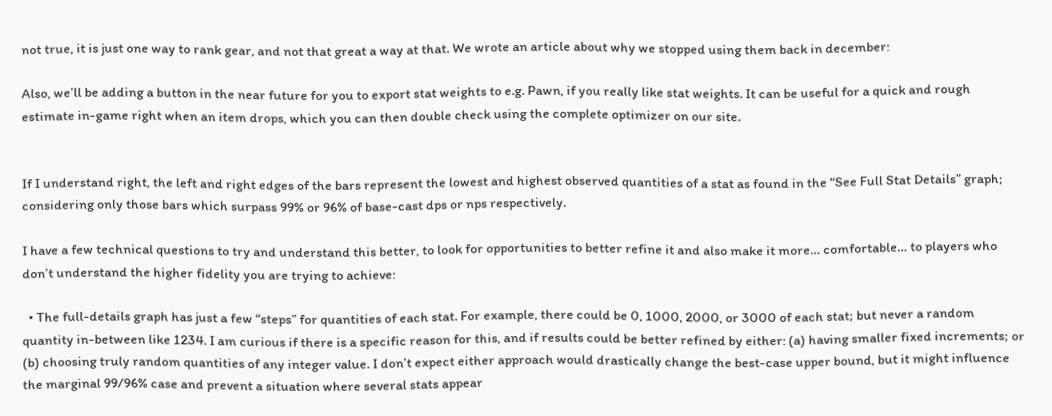not true, it is just one way to rank gear, and not that great a way at that. We wrote an article about why we stopped using them back in december:

Also, we’ll be adding a button in the near future for you to export stat weights to e.g. Pawn, if you really like stat weights. It can be useful for a quick and rough estimate in-game right when an item drops, which you can then double check using the complete optimizer on our site.


If I understand right, the left and right edges of the bars represent the lowest and highest observed quantities of a stat as found in the “See Full Stat Details” graph; considering only those bars which surpass 99% or 96% of base-cast dps or nps respectively.

I have a few technical questions to try and understand this better, to look for opportunities to better refine it and also make it more… comfortable… to players who don’t understand the higher fidelity you are trying to achieve:

  • The full-details graph has just a few “steps” for quantities of each stat. For example, there could be 0, 1000, 2000, or 3000 of each stat; but never a random quantity in-between like 1234. I am curious if there is a specific reason for this, and if results could be better refined by either: (a) having smaller fixed increments; or (b) choosing truly random quantities of any integer value. I don’t expect either approach would drastically change the best-case upper bound, but it might influence the marginal 99/96% case and prevent a situation where several stats appear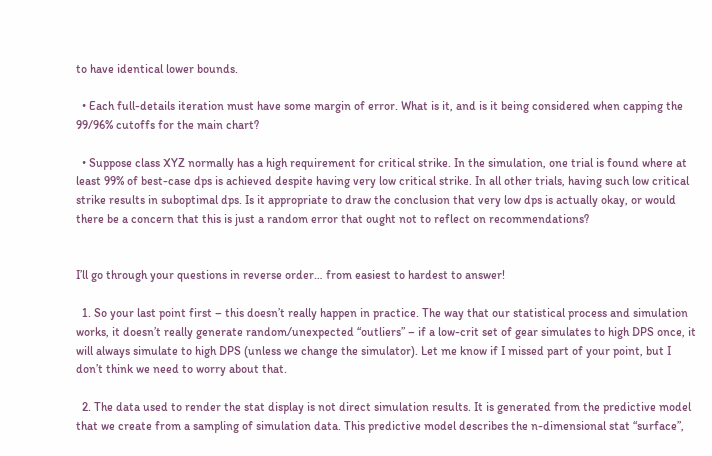to have identical lower bounds.

  • Each full-details iteration must have some margin of error. What is it, and is it being considered when capping the 99/96% cutoffs for the main chart?

  • Suppose class XYZ normally has a high requirement for critical strike. In the simulation, one trial is found where at least 99% of best-case dps is achieved despite having very low critical strike. In all other trials, having such low critical strike results in suboptimal dps. Is it appropriate to draw the conclusion that very low dps is actually okay, or would there be a concern that this is just a random error that ought not to reflect on recommendations?


I’ll go through your questions in reverse order… from easiest to hardest to answer!

  1. So your last point first – this doesn’t really happen in practice. The way that our statistical process and simulation works, it doesn’t really generate random/unexpected “outliers” – if a low-crit set of gear simulates to high DPS once, it will always simulate to high DPS (unless we change the simulator). Let me know if I missed part of your point, but I don’t think we need to worry about that.

  2. The data used to render the stat display is not direct simulation results. It is generated from the predictive model that we create from a sampling of simulation data. This predictive model describes the n-dimensional stat “surface”,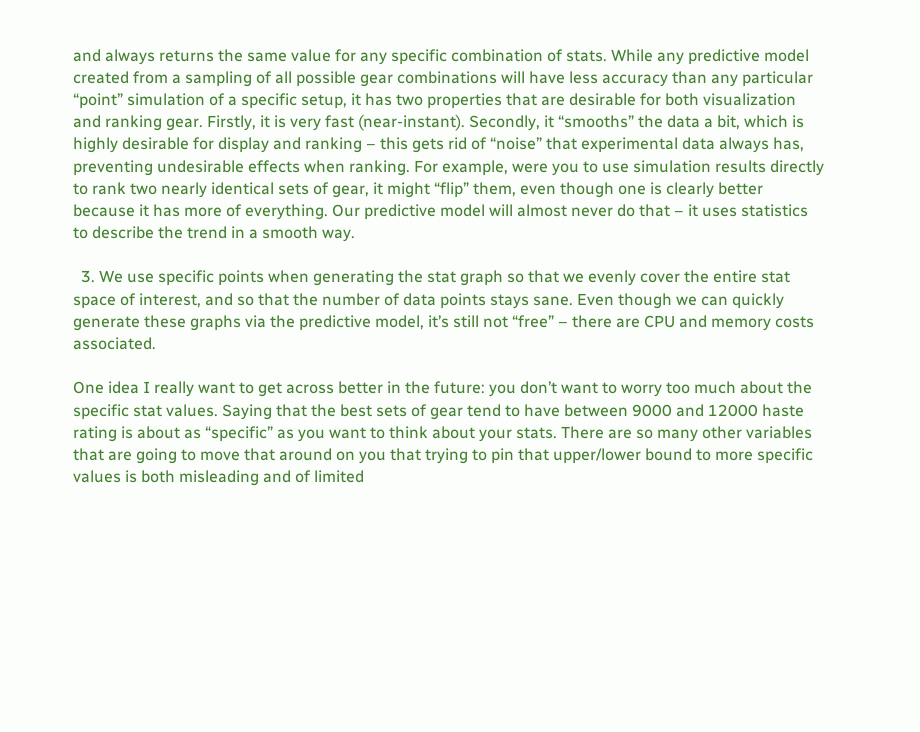and always returns the same value for any specific combination of stats. While any predictive model created from a sampling of all possible gear combinations will have less accuracy than any particular “point” simulation of a specific setup, it has two properties that are desirable for both visualization and ranking gear. Firstly, it is very fast (near-instant). Secondly, it “smooths” the data a bit, which is highly desirable for display and ranking – this gets rid of “noise” that experimental data always has, preventing undesirable effects when ranking. For example, were you to use simulation results directly to rank two nearly identical sets of gear, it might “flip” them, even though one is clearly better because it has more of everything. Our predictive model will almost never do that – it uses statistics to describe the trend in a smooth way.

  3. We use specific points when generating the stat graph so that we evenly cover the entire stat space of interest, and so that the number of data points stays sane. Even though we can quickly generate these graphs via the predictive model, it’s still not “free” – there are CPU and memory costs associated.

One idea I really want to get across better in the future: you don’t want to worry too much about the specific stat values. Saying that the best sets of gear tend to have between 9000 and 12000 haste rating is about as “specific” as you want to think about your stats. There are so many other variables that are going to move that around on you that trying to pin that upper/lower bound to more specific values is both misleading and of limited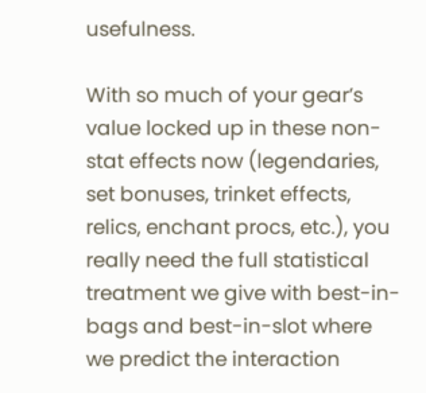usefulness.

With so much of your gear’s value locked up in these non-stat effects now (legendaries, set bonuses, trinket effects, relics, enchant procs, etc.), you really need the full statistical treatment we give with best-in-bags and best-in-slot where we predict the interaction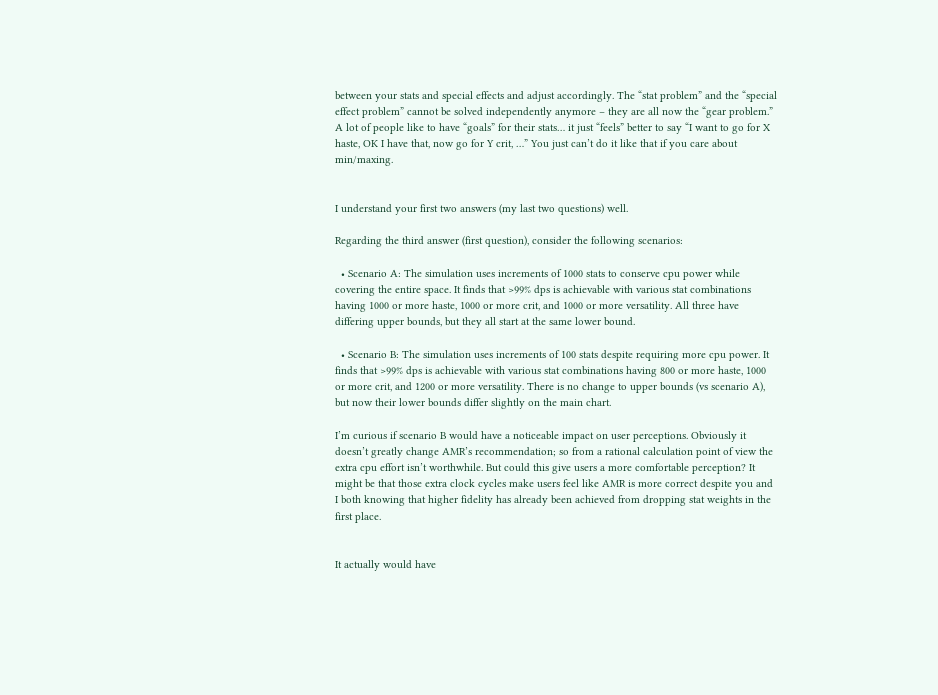between your stats and special effects and adjust accordingly. The “stat problem” and the “special effect problem” cannot be solved independently anymore – they are all now the “gear problem.” A lot of people like to have “goals” for their stats… it just “feels” better to say “I want to go for X haste, OK I have that, now go for Y crit, …” You just can’t do it like that if you care about min/maxing.


I understand your first two answers (my last two questions) well.

Regarding the third answer (first question), consider the following scenarios:

  • Scenario A: The simulation uses increments of 1000 stats to conserve cpu power while covering the entire space. It finds that >99% dps is achievable with various stat combinations having 1000 or more haste, 1000 or more crit, and 1000 or more versatility. All three have differing upper bounds, but they all start at the same lower bound.

  • Scenario B: The simulation uses increments of 100 stats despite requiring more cpu power. It finds that >99% dps is achievable with various stat combinations having 800 or more haste, 1000 or more crit, and 1200 or more versatility. There is no change to upper bounds (vs scenario A), but now their lower bounds differ slightly on the main chart.

I’m curious if scenario B would have a noticeable impact on user perceptions. Obviously it doesn’t greatly change AMR’s recommendation; so from a rational calculation point of view the extra cpu effort isn’t worthwhile. But could this give users a more comfortable perception? It might be that those extra clock cycles make users feel like AMR is more correct despite you and I both knowing that higher fidelity has already been achieved from dropping stat weights in the first place.


It actually would have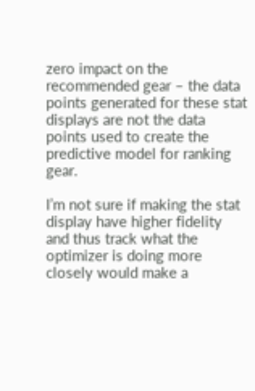zero impact on the recommended gear – the data points generated for these stat displays are not the data points used to create the predictive model for ranking gear.

I’m not sure if making the stat display have higher fidelity and thus track what the optimizer is doing more closely would make a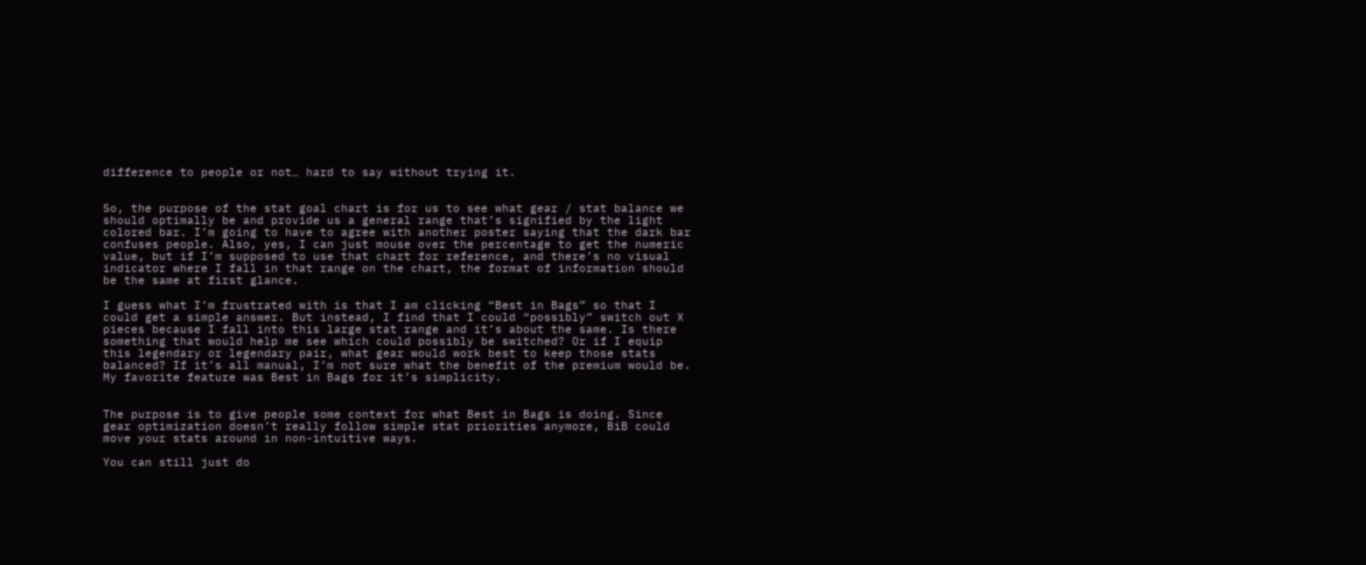difference to people or not… hard to say without trying it.


So, the purpose of the stat goal chart is for us to see what gear / stat balance we should optimally be and provide us a general range that’s signified by the light colored bar. I’m going to have to agree with another poster saying that the dark bar confuses people. Also, yes, I can just mouse over the percentage to get the numeric value, but if I’m supposed to use that chart for reference, and there’s no visual indicator where I fall in that range on the chart, the format of information should be the same at first glance.

I guess what I’m frustrated with is that I am clicking “Best in Bags” so that I could get a simple answer. But instead, I find that I could “possibly” switch out X pieces because I fall into this large stat range and it’s about the same. Is there something that would help me see which could possibly be switched? Or if I equip this legendary or legendary pair, what gear would work best to keep those stats balanced? If it’s all manual, I’m not sure what the benefit of the premium would be. My favorite feature was Best in Bags for it’s simplicity.


The purpose is to give people some context for what Best in Bags is doing. Since gear optimization doesn’t really follow simple stat priorities anymore, BiB could move your stats around in non-intuitive ways.

You can still just do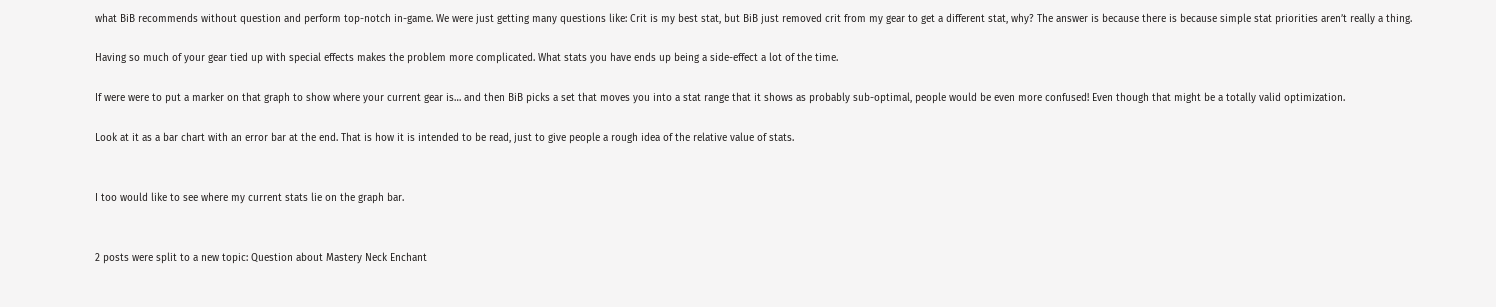what BiB recommends without question and perform top-notch in-game. We were just getting many questions like: Crit is my best stat, but BiB just removed crit from my gear to get a different stat, why? The answer is because there is because simple stat priorities aren’t really a thing.

Having so much of your gear tied up with special effects makes the problem more complicated. What stats you have ends up being a side-effect a lot of the time.

If were were to put a marker on that graph to show where your current gear is… and then BiB picks a set that moves you into a stat range that it shows as probably sub-optimal, people would be even more confused! Even though that might be a totally valid optimization.

Look at it as a bar chart with an error bar at the end. That is how it is intended to be read, just to give people a rough idea of the relative value of stats.


I too would like to see where my current stats lie on the graph bar.


2 posts were split to a new topic: Question about Mastery Neck Enchant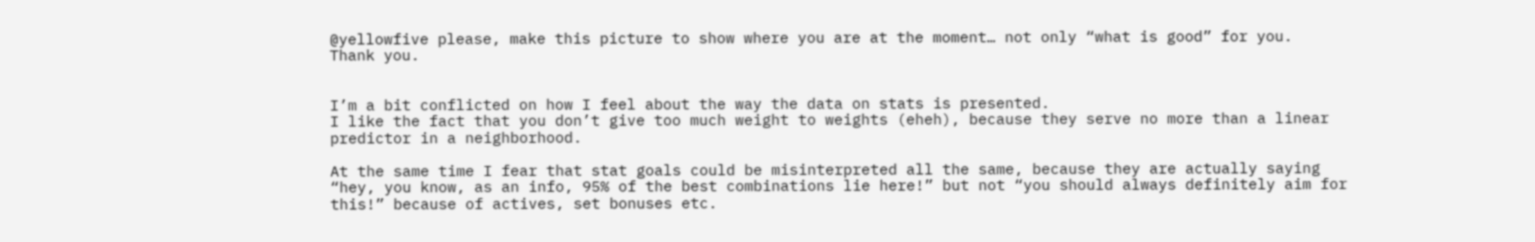@yellowfive please, make this picture to show where you are at the moment… not only “what is good” for you.
Thank you.


I’m a bit conflicted on how I feel about the way the data on stats is presented.
I like the fact that you don’t give too much weight to weights (eheh), because they serve no more than a linear predictor in a neighborhood.

At the same time I fear that stat goals could be misinterpreted all the same, because they are actually saying “hey, you know, as an info, 95% of the best combinations lie here!” but not “you should always definitely aim for this!” because of actives, set bonuses etc.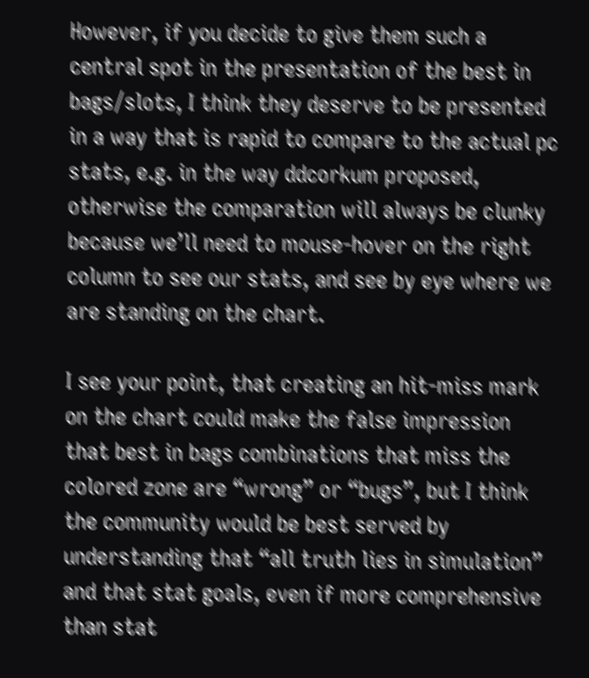However, if you decide to give them such a central spot in the presentation of the best in bags/slots, I think they deserve to be presented in a way that is rapid to compare to the actual pc stats, e.g. in the way ddcorkum proposed, otherwise the comparation will always be clunky because we’ll need to mouse-hover on the right column to see our stats, and see by eye where we are standing on the chart.

I see your point, that creating an hit-miss mark on the chart could make the false impression that best in bags combinations that miss the colored zone are “wrong” or “bugs”, but I think the community would be best served by understanding that “all truth lies in simulation” and that stat goals, even if more comprehensive than stat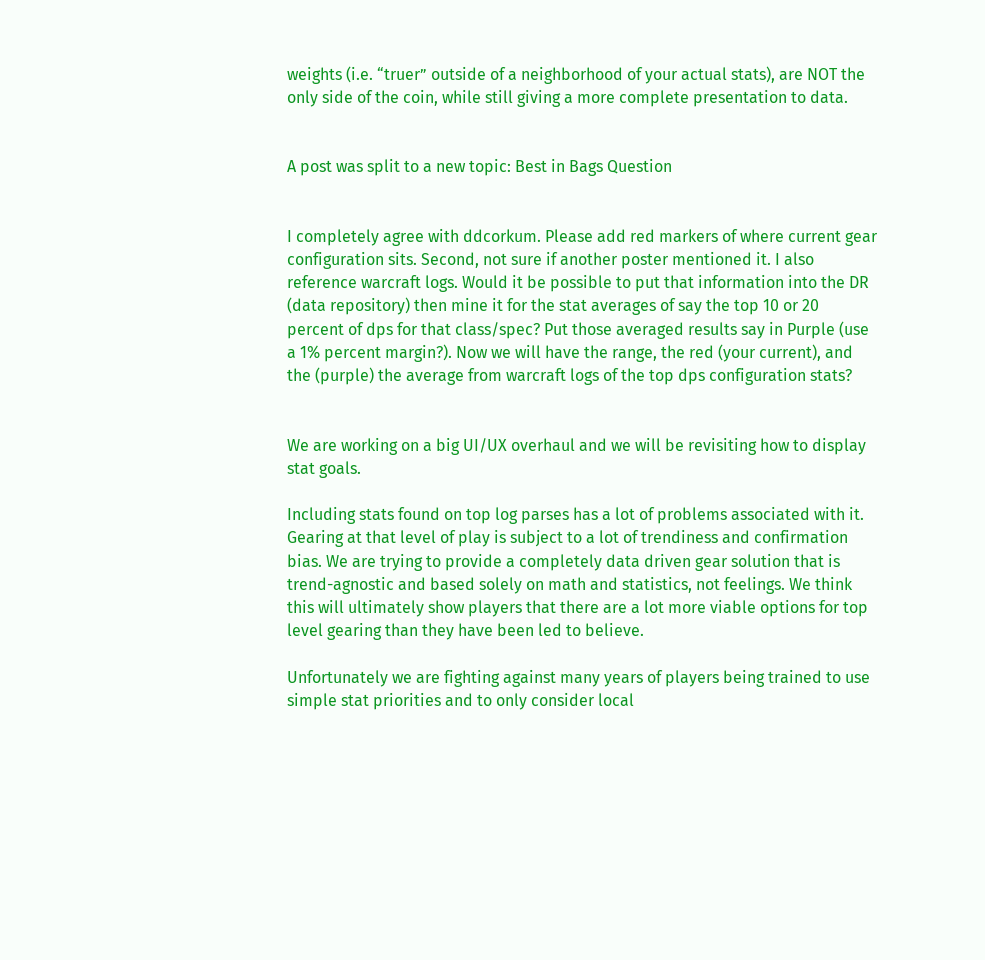weights (i.e. “truer” outside of a neighborhood of your actual stats), are NOT the only side of the coin, while still giving a more complete presentation to data.


A post was split to a new topic: Best in Bags Question


I completely agree with ddcorkum. Please add red markers of where current gear configuration sits. Second, not sure if another poster mentioned it. I also reference warcraft logs. Would it be possible to put that information into the DR (data repository) then mine it for the stat averages of say the top 10 or 20 percent of dps for that class/spec? Put those averaged results say in Purple (use a 1% percent margin?). Now we will have the range, the red (your current), and the (purple) the average from warcraft logs of the top dps configuration stats?


We are working on a big UI/UX overhaul and we will be revisiting how to display stat goals.

Including stats found on top log parses has a lot of problems associated with it. Gearing at that level of play is subject to a lot of trendiness and confirmation bias. We are trying to provide a completely data driven gear solution that is trend-agnostic and based solely on math and statistics, not feelings. We think this will ultimately show players that there are a lot more viable options for top level gearing than they have been led to believe.

Unfortunately we are fighting against many years of players being trained to use simple stat priorities and to only consider local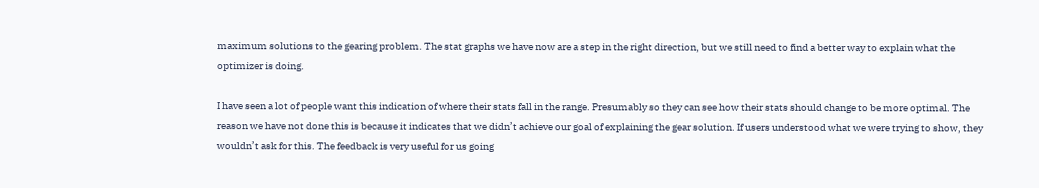maximum solutions to the gearing problem. The stat graphs we have now are a step in the right direction, but we still need to find a better way to explain what the optimizer is doing.

I have seen a lot of people want this indication of where their stats fall in the range. Presumably so they can see how their stats should change to be more optimal. The reason we have not done this is because it indicates that we didn’t achieve our goal of explaining the gear solution. If users understood what we were trying to show, they wouldn’t ask for this. The feedback is very useful for us going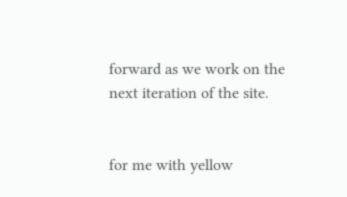forward as we work on the next iteration of the site.


for me with yellow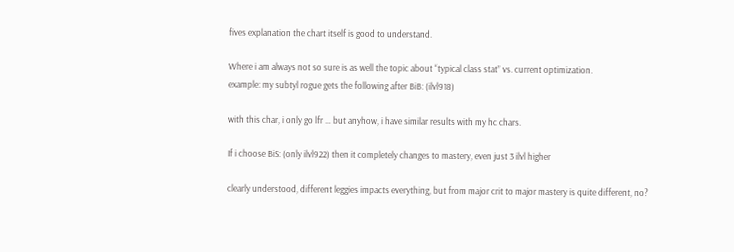fives explanation the chart itself is good to understand.

Where i am always not so sure is as well the topic about “typical class stat” vs. current optimization.
example: my subtyl rogue gets the following after BiB: (ilvl918)

with this char, i only go lfr … but anyhow, i have similar results with my hc chars.

If i choose BiS: (only ilvl922) then it completely changes to mastery, even just 3 ilvl higher

clearly understood, different leggies impacts everything, but from major crit to major mastery is quite different, no?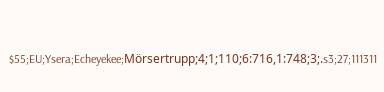$55;EU;Ysera;Echeyekee;Mörsertrupp;4;1;110;6:716,1:748;3;.s3;27;111311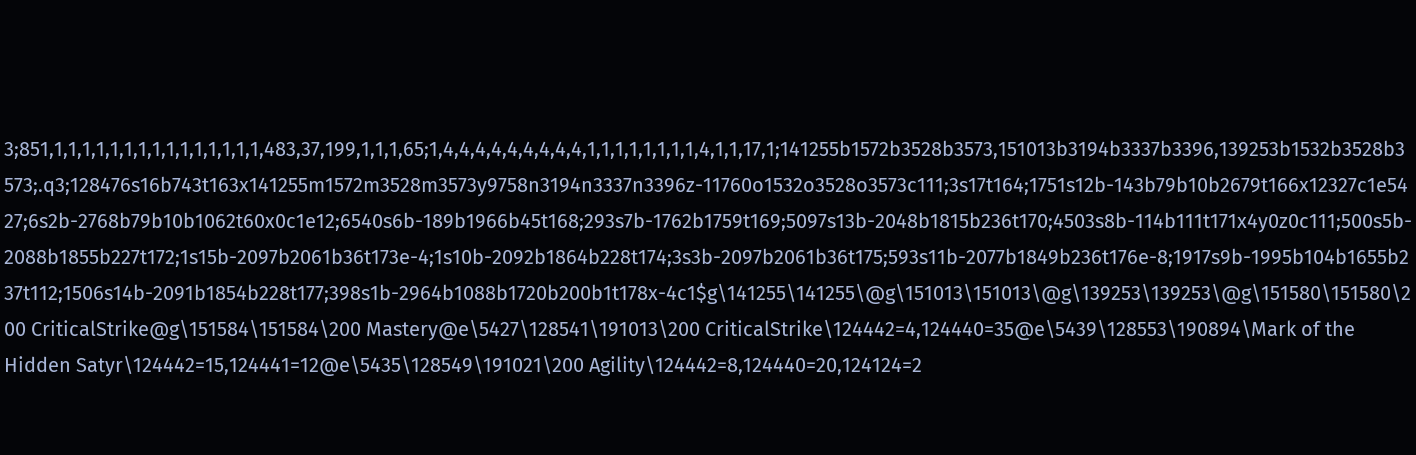3;851,1,1,1,1,1,1,1,1,1,1,1,1,1,1,1,483,37,199,1,1,1,65;1,4,4,4,4,4,4,4,4,4,1,1,1,1,1,1,1,1,4,1,1,17,1;141255b1572b3528b3573,151013b3194b3337b3396,139253b1532b3528b3573;.q3;128476s16b743t163x141255m1572m3528m3573y9758n3194n3337n3396z-11760o1532o3528o3573c111;3s17t164;1751s12b-143b79b10b2679t166x12327c1e5427;6s2b-2768b79b10b1062t60x0c1e12;6540s6b-189b1966b45t168;293s7b-1762b1759t169;5097s13b-2048b1815b236t170;4503s8b-114b111t171x4y0z0c111;500s5b-2088b1855b227t172;1s15b-2097b2061b36t173e-4;1s10b-2092b1864b228t174;3s3b-2097b2061b36t175;593s11b-2077b1849b236t176e-8;1917s9b-1995b104b1655b237t112;1506s14b-2091b1854b228t177;398s1b-2964b1088b1720b200b1t178x-4c1$g\141255\141255\@g\151013\151013\@g\139253\139253\@g\151580\151580\200 CriticalStrike@g\151584\151584\200 Mastery@e\5427\128541\191013\200 CriticalStrike\124442=4,124440=35@e\5439\128553\190894\Mark of the Hidden Satyr\124442=15,124441=12@e\5435\128549\191021\200 Agility\124442=8,124440=20,124124=2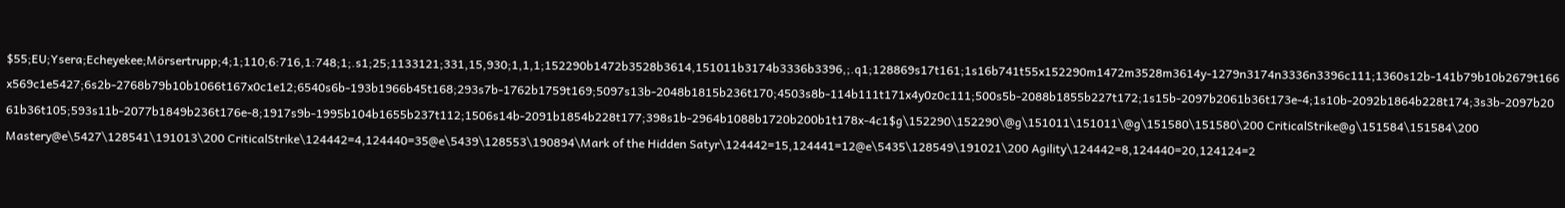$55;EU;Ysera;Echeyekee;Mörsertrupp;4;1;110;6:716,1:748;1;.s1;25;1133121;331,15,930;1,1,1;152290b1472b3528b3614,151011b3174b3336b3396,;.q1;128869s17t161;1s16b741t55x152290m1472m3528m3614y-1279n3174n3336n3396c111;1360s12b-141b79b10b2679t166x569c1e5427;6s2b-2768b79b10b1066t167x0c1e12;6540s6b-193b1966b45t168;293s7b-1762b1759t169;5097s13b-2048b1815b236t170;4503s8b-114b111t171x4y0z0c111;500s5b-2088b1855b227t172;1s15b-2097b2061b36t173e-4;1s10b-2092b1864b228t174;3s3b-2097b2061b36t105;593s11b-2077b1849b236t176e-8;1917s9b-1995b104b1655b237t112;1506s14b-2091b1854b228t177;398s1b-2964b1088b1720b200b1t178x-4c1$g\152290\152290\@g\151011\151011\@g\151580\151580\200 CriticalStrike@g\151584\151584\200 Mastery@e\5427\128541\191013\200 CriticalStrike\124442=4,124440=35@e\5439\128553\190894\Mark of the Hidden Satyr\124442=15,124441=12@e\5435\128549\191021\200 Agility\124442=8,124440=20,124124=2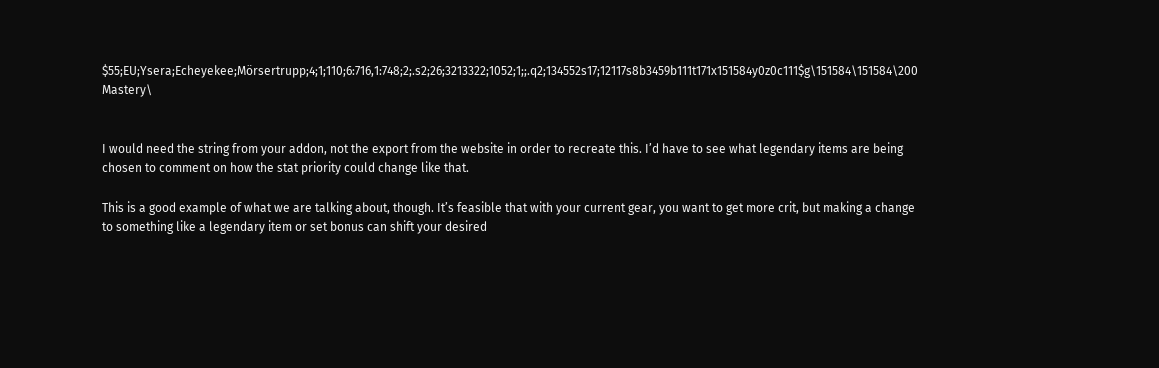$55;EU;Ysera;Echeyekee;Mörsertrupp;4;1;110;6:716,1:748;2;.s2;26;3213322;1052;1;;.q2;134552s17;12117s8b3459b111t171x151584y0z0c111$g\151584\151584\200 Mastery\


I would need the string from your addon, not the export from the website in order to recreate this. I’d have to see what legendary items are being chosen to comment on how the stat priority could change like that.

This is a good example of what we are talking about, though. It’s feasible that with your current gear, you want to get more crit, but making a change to something like a legendary item or set bonus can shift your desired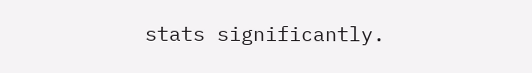stats significantly.